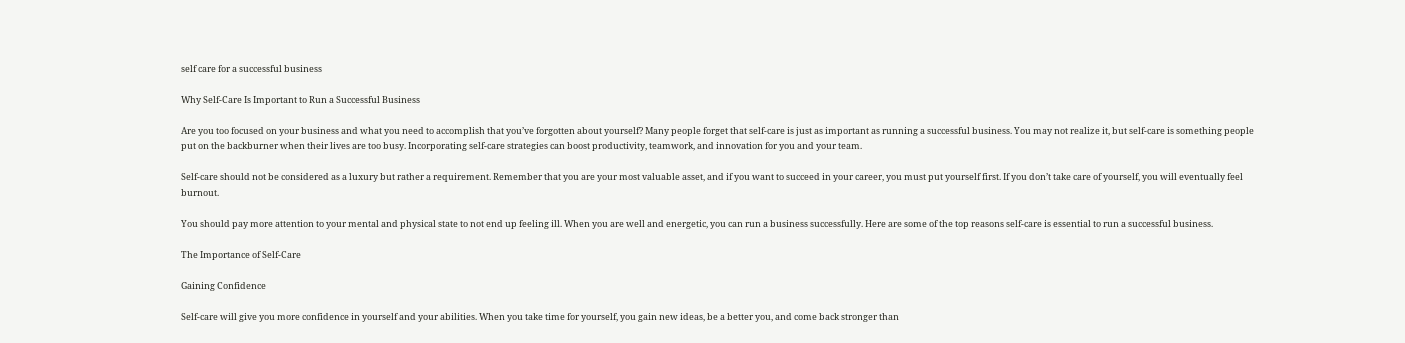self care for a successful business

Why Self-Care Is Important to Run a Successful Business

Are you too focused on your business and what you need to accomplish that you’ve forgotten about yourself? Many people forget that self-care is just as important as running a successful business. You may not realize it, but self-care is something people put on the backburner when their lives are too busy. Incorporating self-care strategies can boost productivity, teamwork, and innovation for you and your team.

Self-care should not be considered as a luxury but rather a requirement. Remember that you are your most valuable asset, and if you want to succeed in your career, you must put yourself first. If you don’t take care of yourself, you will eventually feel burnout.

You should pay more attention to your mental and physical state to not end up feeling ill. When you are well and energetic, you can run a business successfully. Here are some of the top reasons self-care is essential to run a successful business.

The Importance of Self-Care

Gaining Confidence

Self-care will give you more confidence in yourself and your abilities. When you take time for yourself, you gain new ideas, be a better you, and come back stronger than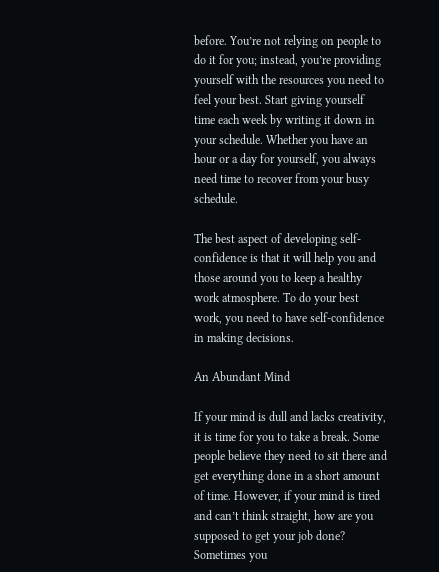before. You’re not relying on people to do it for you; instead, you’re providing yourself with the resources you need to feel your best. Start giving yourself time each week by writing it down in your schedule. Whether you have an hour or a day for yourself, you always need time to recover from your busy schedule.

The best aspect of developing self-confidence is that it will help you and those around you to keep a healthy work atmosphere. To do your best work, you need to have self-confidence in making decisions.

An Abundant Mind

If your mind is dull and lacks creativity, it is time for you to take a break. Some people believe they need to sit there and get everything done in a short amount of time. However, if your mind is tired and can’t think straight, how are you supposed to get your job done? Sometimes you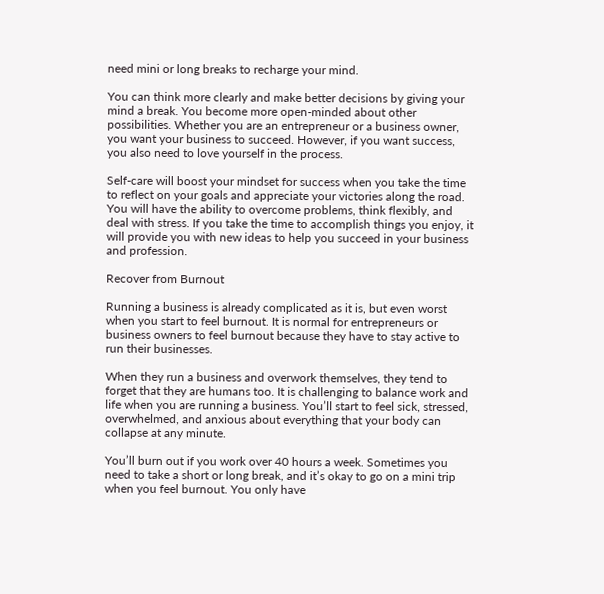need mini or long breaks to recharge your mind.

You can think more clearly and make better decisions by giving your mind a break. You become more open-minded about other possibilities. Whether you are an entrepreneur or a business owner, you want your business to succeed. However, if you want success, you also need to love yourself in the process.

Self-care will boost your mindset for success when you take the time to reflect on your goals and appreciate your victories along the road. You will have the ability to overcome problems, think flexibly, and deal with stress. If you take the time to accomplish things you enjoy, it will provide you with new ideas to help you succeed in your business and profession.

Recover from Burnout

Running a business is already complicated as it is, but even worst when you start to feel burnout. It is normal for entrepreneurs or business owners to feel burnout because they have to stay active to run their businesses.

When they run a business and overwork themselves, they tend to forget that they are humans too. It is challenging to balance work and life when you are running a business. You’ll start to feel sick, stressed, overwhelmed, and anxious about everything that your body can collapse at any minute.

You’ll burn out if you work over 40 hours a week. Sometimes you need to take a short or long break, and it’s okay to go on a mini trip when you feel burnout. You only have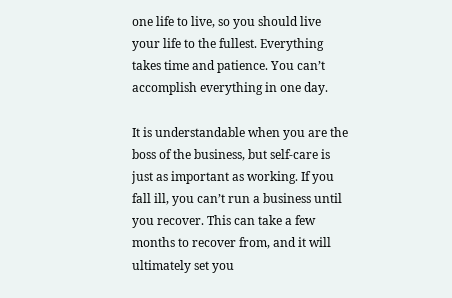one life to live, so you should live your life to the fullest. Everything takes time and patience. You can’t accomplish everything in one day.

It is understandable when you are the boss of the business, but self-care is just as important as working. If you fall ill, you can’t run a business until you recover. This can take a few months to recover from, and it will ultimately set you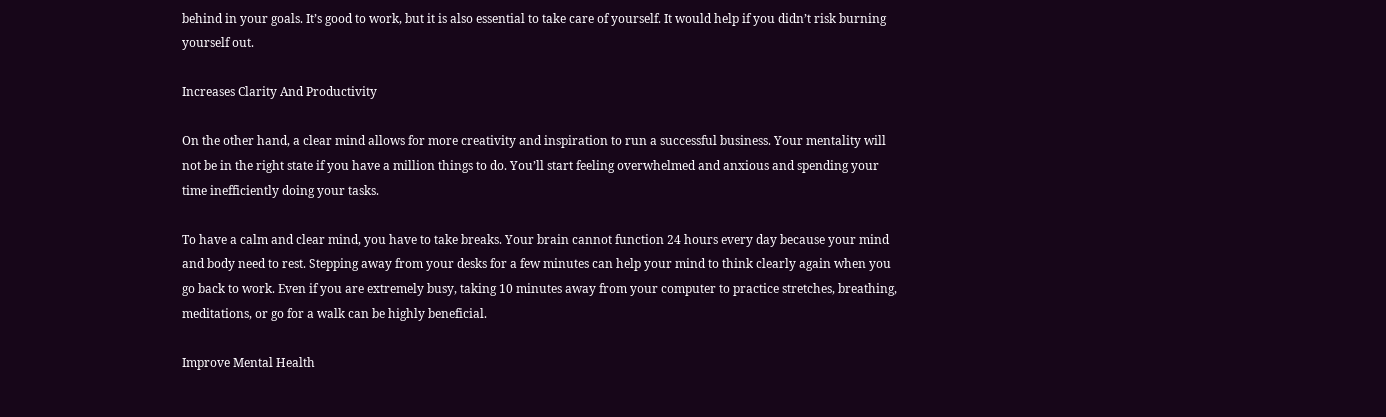behind in your goals. It’s good to work, but it is also essential to take care of yourself. It would help if you didn’t risk burning yourself out.

Increases Clarity And Productivity

On the other hand, a clear mind allows for more creativity and inspiration to run a successful business. Your mentality will not be in the right state if you have a million things to do. You’ll start feeling overwhelmed and anxious and spending your time inefficiently doing your tasks.

To have a calm and clear mind, you have to take breaks. Your brain cannot function 24 hours every day because your mind and body need to rest. Stepping away from your desks for a few minutes can help your mind to think clearly again when you go back to work. Even if you are extremely busy, taking 10 minutes away from your computer to practice stretches, breathing, meditations, or go for a walk can be highly beneficial.

Improve Mental Health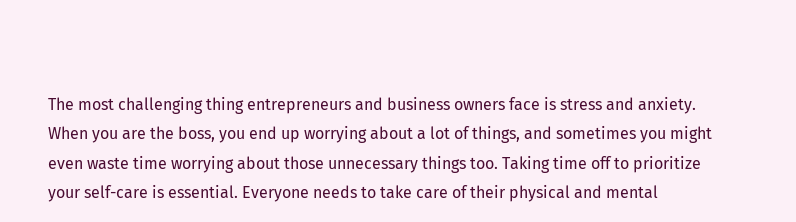The most challenging thing entrepreneurs and business owners face is stress and anxiety. When you are the boss, you end up worrying about a lot of things, and sometimes you might even waste time worrying about those unnecessary things too. Taking time off to prioritize your self-care is essential. Everyone needs to take care of their physical and mental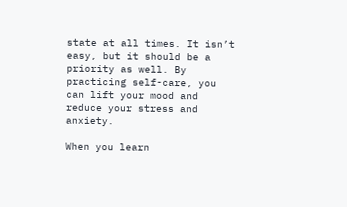state at all times. It isn’t easy, but it should be a priority as well. By practicing self-care, you can lift your mood and reduce your stress and anxiety.

When you learn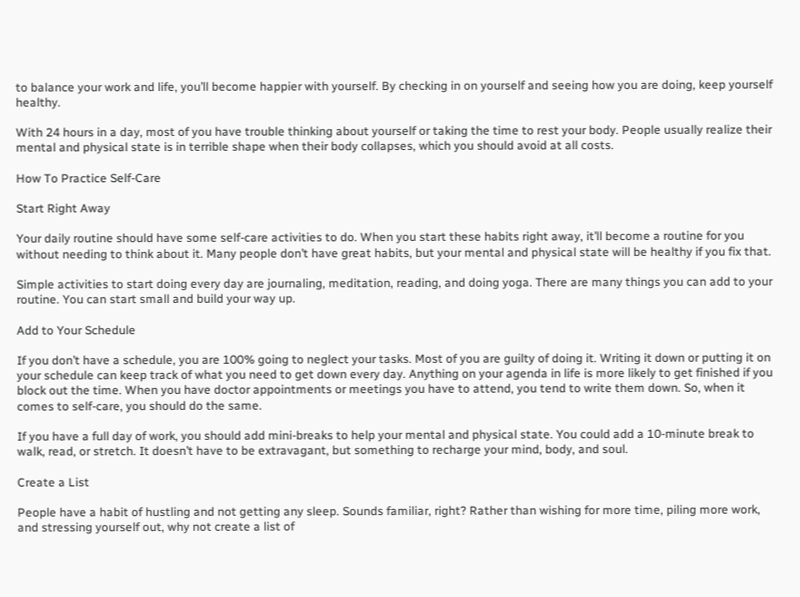to balance your work and life, you’ll become happier with yourself. By checking in on yourself and seeing how you are doing, keep yourself healthy.

With 24 hours in a day, most of you have trouble thinking about yourself or taking the time to rest your body. People usually realize their mental and physical state is in terrible shape when their body collapses, which you should avoid at all costs.

How To Practice Self-Care

Start Right Away

Your daily routine should have some self-care activities to do. When you start these habits right away, it’ll become a routine for you without needing to think about it. Many people don’t have great habits, but your mental and physical state will be healthy if you fix that.

Simple activities to start doing every day are journaling, meditation, reading, and doing yoga. There are many things you can add to your routine. You can start small and build your way up.

Add to Your Schedule

If you don’t have a schedule, you are 100% going to neglect your tasks. Most of you are guilty of doing it. Writing it down or putting it on your schedule can keep track of what you need to get down every day. Anything on your agenda in life is more likely to get finished if you block out the time. When you have doctor appointments or meetings you have to attend, you tend to write them down. So, when it comes to self-care, you should do the same.

If you have a full day of work, you should add mini-breaks to help your mental and physical state. You could add a 10-minute break to walk, read, or stretch. It doesn’t have to be extravagant, but something to recharge your mind, body, and soul.

Create a List

People have a habit of hustling and not getting any sleep. Sounds familiar, right? Rather than wishing for more time, piling more work, and stressing yourself out, why not create a list of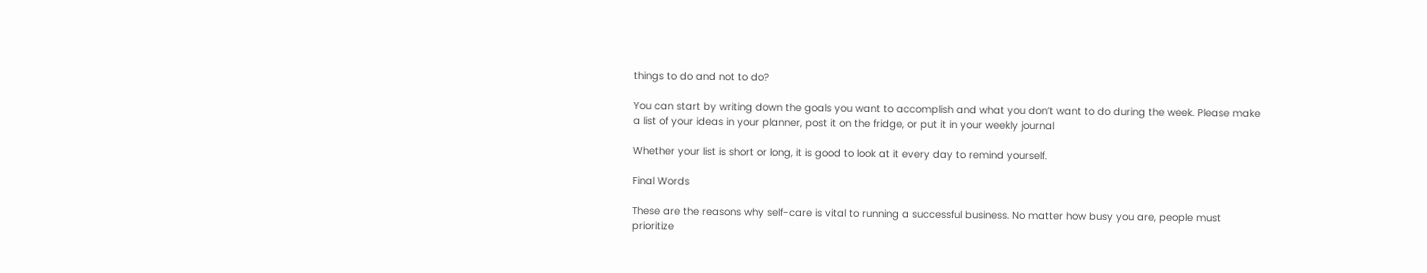things to do and not to do?

You can start by writing down the goals you want to accomplish and what you don’t want to do during the week. Please make a list of your ideas in your planner, post it on the fridge, or put it in your weekly journal

Whether your list is short or long, it is good to look at it every day to remind yourself.

Final Words

These are the reasons why self-care is vital to running a successful business. No matter how busy you are, people must prioritize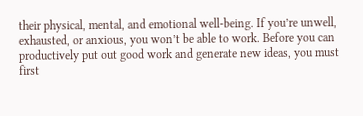their physical, mental, and emotional well-being. If you’re unwell, exhausted, or anxious, you won’t be able to work. Before you can productively put out good work and generate new ideas, you must first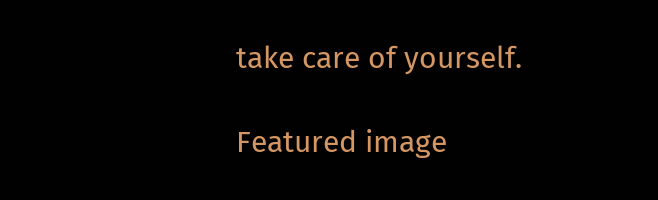take care of yourself.

Featured image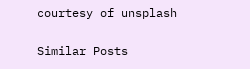courtesy of unsplash

Similar Posts